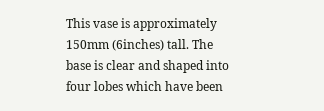This vase is approximately 150mm (6inches) tall. The base is clear and shaped into four lobes which have been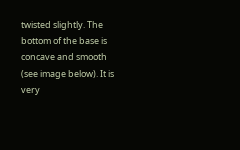twisted slightly. The bottom of the base is concave and smooth (see image below). It is very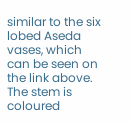similar to the six lobed Aseda vases, which can be seen on the link above. The stem is coloured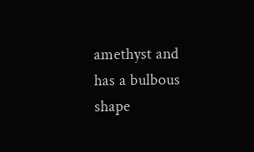amethyst and has a bulbous shape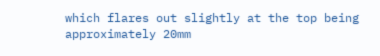which flares out slightly at the top being approximately 20mm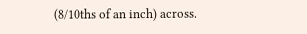(8/10ths of an inch) across.